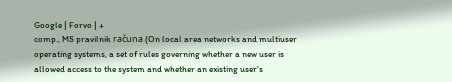Google | Forvo | +
comp., MS pravilnik računa (On local area networks and multiuser operating systems, a set of rules governing whether a new user is allowed access to the system and whether an existing user's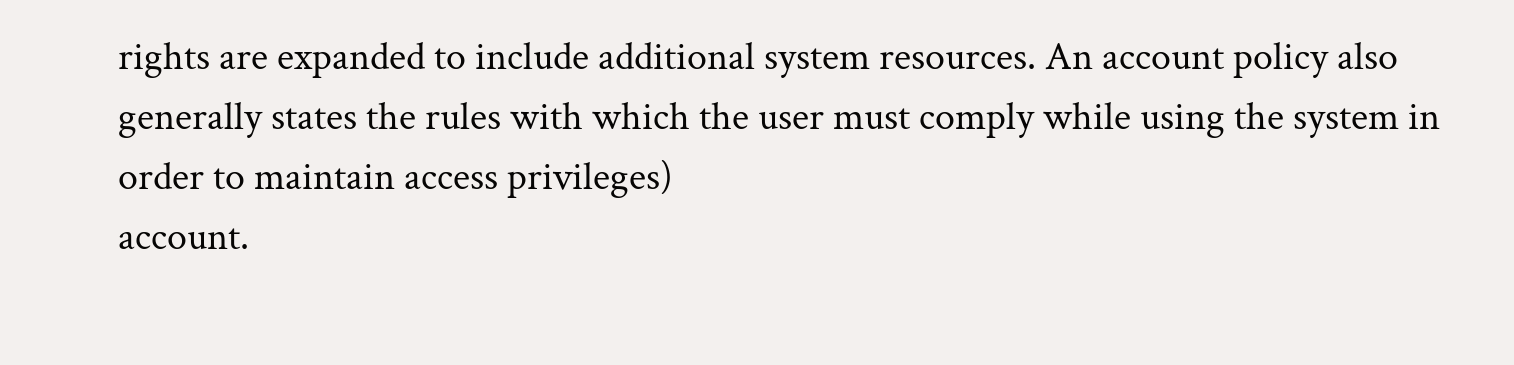rights are expanded to include additional system resources. An account policy also generally states the rules with which the user must comply while using the system in order to maintain access privileges)
account.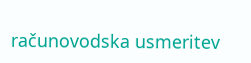računovodska usmeritev